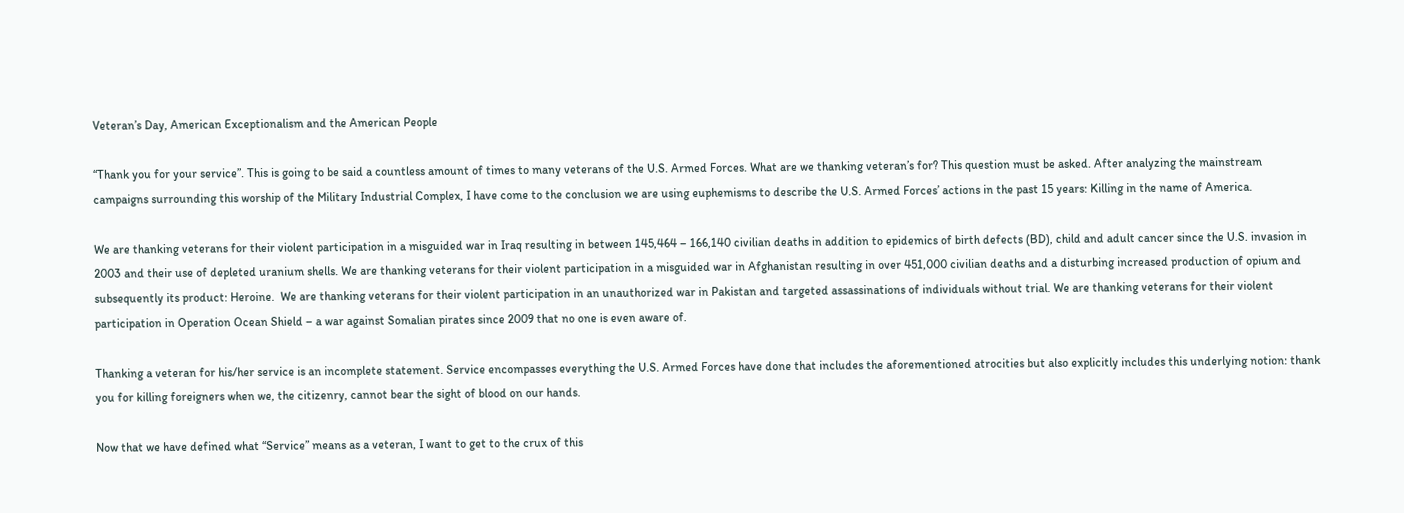Veteran’s Day, American Exceptionalism and the American People

“Thank you for your service”. This is going to be said a countless amount of times to many veterans of the U.S. Armed Forces. What are we thanking veteran’s for? This question must be asked. After analyzing the mainstream campaigns surrounding this worship of the Military Industrial Complex, I have come to the conclusion we are using euphemisms to describe the U.S. Armed Forces’ actions in the past 15 years: Killing in the name of America.

We are thanking veterans for their violent participation in a misguided war in Iraq resulting in between 145,464 – 166,140 civilian deaths in addition to epidemics of birth defects (BD), child and adult cancer since the U.S. invasion in 2003 and their use of depleted uranium shells. We are thanking veterans for their violent participation in a misguided war in Afghanistan resulting in over 451,000 civilian deaths and a disturbing increased production of opium and subsequently its product: Heroine.  We are thanking veterans for their violent participation in an unauthorized war in Pakistan and targeted assassinations of individuals without trial. We are thanking veterans for their violent participation in Operation Ocean Shield – a war against Somalian pirates since 2009 that no one is even aware of.

Thanking a veteran for his/her service is an incomplete statement. Service encompasses everything the U.S. Armed Forces have done that includes the aforementioned atrocities but also explicitly includes this underlying notion: thank you for killing foreigners when we, the citizenry, cannot bear the sight of blood on our hands.

Now that we have defined what “Service” means as a veteran, I want to get to the crux of this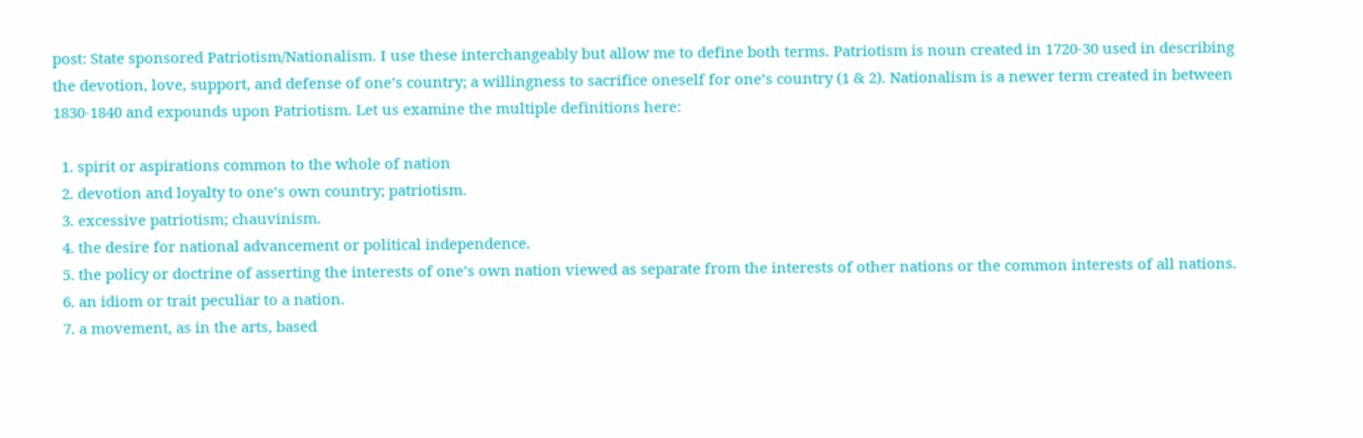post: State sponsored Patriotism/Nationalism. I use these interchangeably but allow me to define both terms. Patriotism is noun created in 1720-30 used in describing the devotion, love, support, and defense of one’s country; a willingness to sacrifice oneself for one’s country (1 & 2). Nationalism is a newer term created in between 1830-1840 and expounds upon Patriotism. Let us examine the multiple definitions here:

  1. spirit or aspirations common to the whole of nation
  2. devotion and loyalty to one’s own country; patriotism.
  3. excessive patriotism; chauvinism.
  4. the desire for national advancement or political independence.
  5. the policy or doctrine of asserting the interests of one’s own nation viewed as separate from the interests of other nations or the common interests of all nations.
  6. an idiom or trait peculiar to a nation.
  7. a movement, as in the arts, based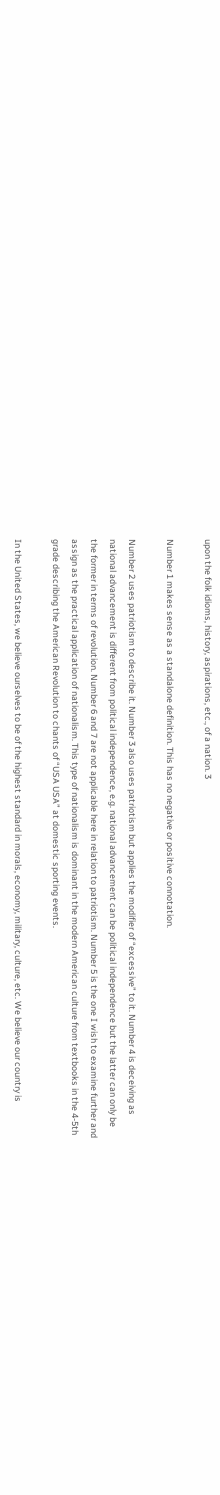upon the folk idioms, history, aspirations, etc., of a nation. 3

Number 1 makes sense as a standalone definition. This has no negative or positive connotation.

Number 2 uses patriotism to describe it. Number 3 also uses patriotism but applies the modifier of “excessive” to it. Number 4 is deceiving as national advancement is different from political independence, e.g. national advancement can be political independence but the latter can only be the former in terms of revolution. Number 6 and 7 are not applicable here in relation to patriotism. Number 5 is the one I wish to examine further and assign as the practical application of nationalism. This type of nationalism is dominant in the modern American culture from textbooks in the 4-5th grade describing the American Revolution to chants of “USA USA” at domestic sporting events.

In the United States, we believe ourselves to be of the highest standard in morals, economy, military, culture, etc. We believe our country is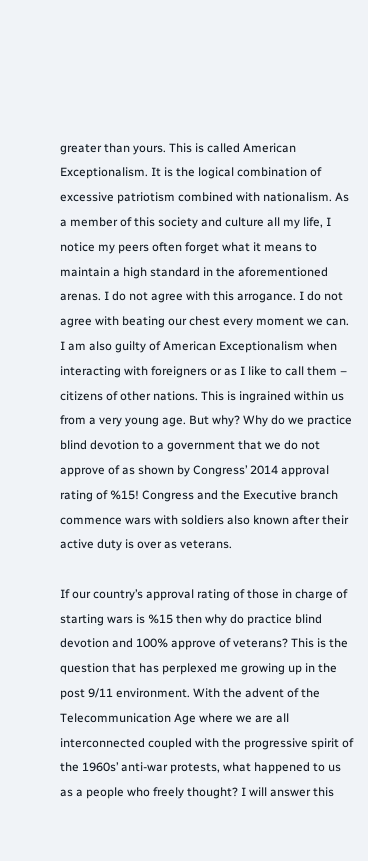greater than yours. This is called American Exceptionalism. It is the logical combination of excessive patriotism combined with nationalism. As a member of this society and culture all my life, I notice my peers often forget what it means to maintain a high standard in the aforementioned arenas. I do not agree with this arrogance. I do not agree with beating our chest every moment we can. I am also guilty of American Exceptionalism when interacting with foreigners or as I like to call them – citizens of other nations. This is ingrained within us from a very young age. But why? Why do we practice blind devotion to a government that we do not approve of as shown by Congress’ 2014 approval rating of %15! Congress and the Executive branch commence wars with soldiers also known after their active duty is over as veterans.

If our country’s approval rating of those in charge of starting wars is %15 then why do practice blind devotion and 100% approve of veterans? This is the question that has perplexed me growing up in the post 9/11 environment. With the advent of the Telecommunication Age where we are all interconnected coupled with the progressive spirit of the 1960s’ anti-war protests, what happened to us as a people who freely thought? I will answer this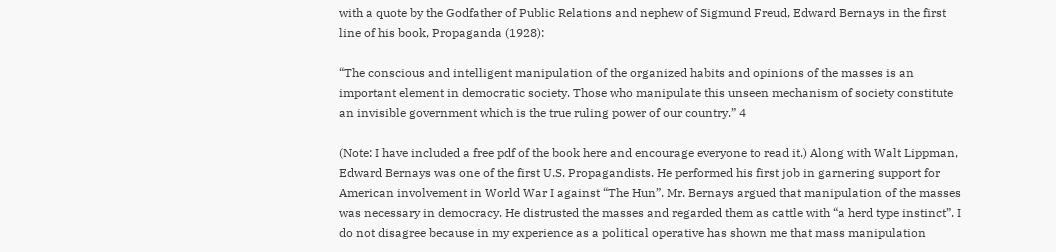with a quote by the Godfather of Public Relations and nephew of Sigmund Freud, Edward Bernays in the first line of his book, Propaganda (1928):

“The conscious and intelligent manipulation of the organized habits and opinions of the masses is an important element in democratic society. Those who manipulate this unseen mechanism of society constitute an invisible government which is the true ruling power of our country.” 4

(Note: I have included a free pdf of the book here and encourage everyone to read it.) Along with Walt Lippman, Edward Bernays was one of the first U.S. Propagandists. He performed his first job in garnering support for American involvement in World War I against “The Hun”. Mr. Bernays argued that manipulation of the masses was necessary in democracy. He distrusted the masses and regarded them as cattle with “a herd type instinct”. I do not disagree because in my experience as a political operative has shown me that mass manipulation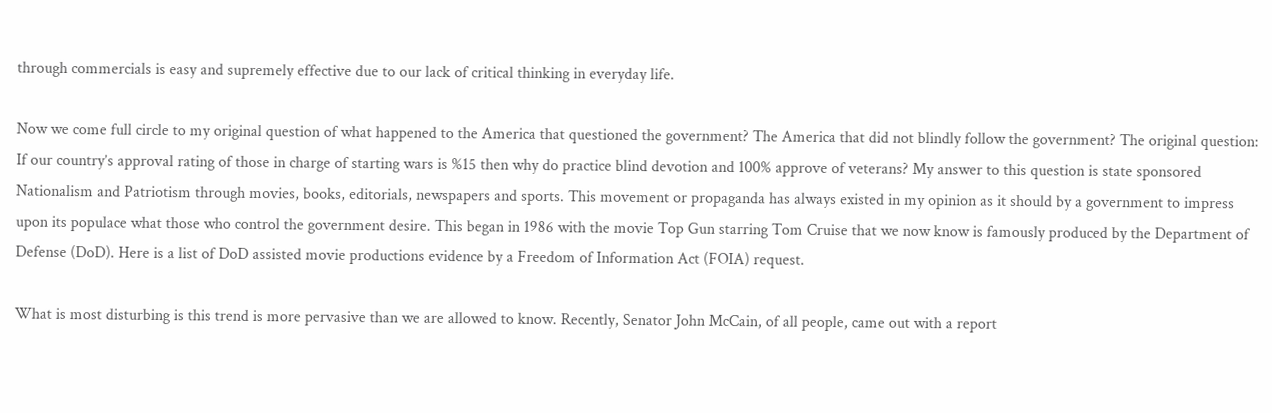through commercials is easy and supremely effective due to our lack of critical thinking in everyday life.

Now we come full circle to my original question of what happened to the America that questioned the government? The America that did not blindly follow the government? The original question: If our country’s approval rating of those in charge of starting wars is %15 then why do practice blind devotion and 100% approve of veterans? My answer to this question is state sponsored Nationalism and Patriotism through movies, books, editorials, newspapers and sports. This movement or propaganda has always existed in my opinion as it should by a government to impress upon its populace what those who control the government desire. This began in 1986 with the movie Top Gun starring Tom Cruise that we now know is famously produced by the Department of Defense (DoD). Here is a list of DoD assisted movie productions evidence by a Freedom of Information Act (FOIA) request.

What is most disturbing is this trend is more pervasive than we are allowed to know. Recently, Senator John McCain, of all people, came out with a report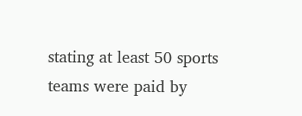stating at least 50 sports teams were paid by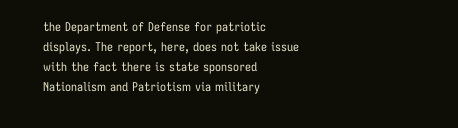the Department of Defense for patriotic displays. The report, here, does not take issue with the fact there is state sponsored Nationalism and Patriotism via military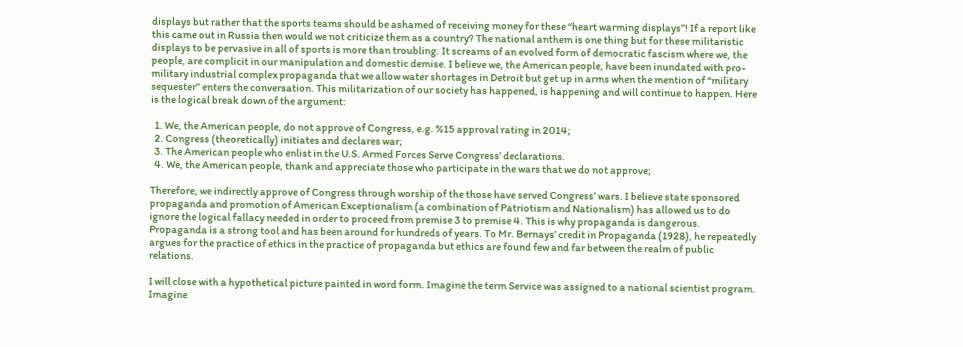displays but rather that the sports teams should be ashamed of receiving money for these “heart warming displays”! If a report like this came out in Russia then would we not criticize them as a country? The national anthem is one thing but for these militaristic displays to be pervasive in all of sports is more than troubling. It screams of an evolved form of democratic fascism where we, the people, are complicit in our manipulation and domestic demise. I believe we, the American people, have been inundated with pro-military industrial complex propaganda that we allow water shortages in Detroit but get up in arms when the mention of “military sequester” enters the conversation. This militarization of our society has happened, is happening and will continue to happen. Here is the logical break down of the argument:

  1. We, the American people, do not approve of Congress, e.g. %15 approval rating in 2014;
  2. Congress (theoretically) initiates and declares war;
  3. The American people who enlist in the U.S. Armed Forces Serve Congress’ declarations.
  4. We, the American people, thank and appreciate those who participate in the wars that we do not approve;

Therefore, we indirectly approve of Congress through worship of the those have served Congress’ wars. I believe state sponsored propaganda and promotion of American Exceptionalism (a combination of Patriotism and Nationalism) has allowed us to do ignore the logical fallacy needed in order to proceed from premise 3 to premise 4. This is why propaganda is dangerous. Propaganda is a strong tool and has been around for hundreds of years. To Mr. Bernays’ credit in Propaganda (1928), he repeatedly argues for the practice of ethics in the practice of propaganda but ethics are found few and far between the realm of public relations.

I will close with a hypothetical picture painted in word form. Imagine the term Service was assigned to a national scientist program. Imagine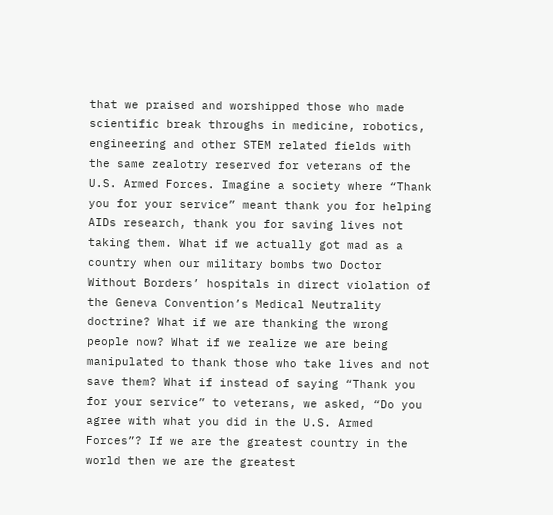that we praised and worshipped those who made scientific break throughs in medicine, robotics, engineering and other STEM related fields with the same zealotry reserved for veterans of the U.S. Armed Forces. Imagine a society where “Thank you for your service” meant thank you for helping AIDs research, thank you for saving lives not taking them. What if we actually got mad as a country when our military bombs two Doctor Without Borders’ hospitals in direct violation of the Geneva Convention’s Medical Neutrality doctrine? What if we are thanking the wrong people now? What if we realize we are being manipulated to thank those who take lives and not save them? What if instead of saying “Thank you for your service” to veterans, we asked, “Do you agree with what you did in the U.S. Armed Forces”? If we are the greatest country in the world then we are the greatest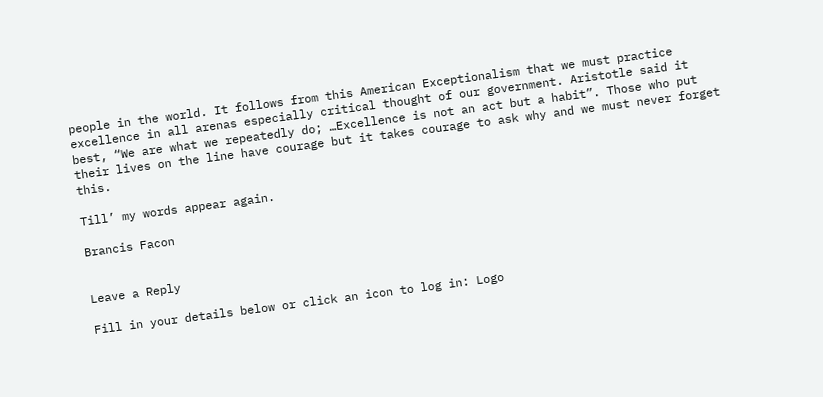people in the world. It follows from this American Exceptionalism that we must practice excellence in all arenas especially critical thought of our government. Aristotle said it best, “We are what we repeatedly do; …Excellence is not an act but a habit”. Those who put their lives on the line have courage but it takes courage to ask why and we must never forget this.

Till’ my words appear again.

Brancis Facon


Leave a Reply

Fill in your details below or click an icon to log in: Logo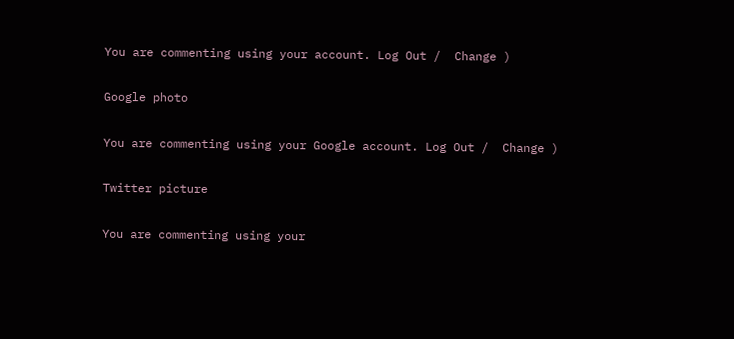You are commenting using your account. Log Out /  Change )

Google photo

You are commenting using your Google account. Log Out /  Change )

Twitter picture

You are commenting using your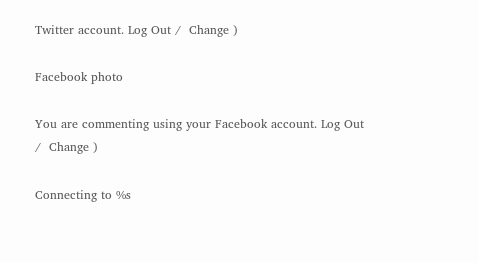Twitter account. Log Out /  Change )

Facebook photo

You are commenting using your Facebook account. Log Out /  Change )

Connecting to %s